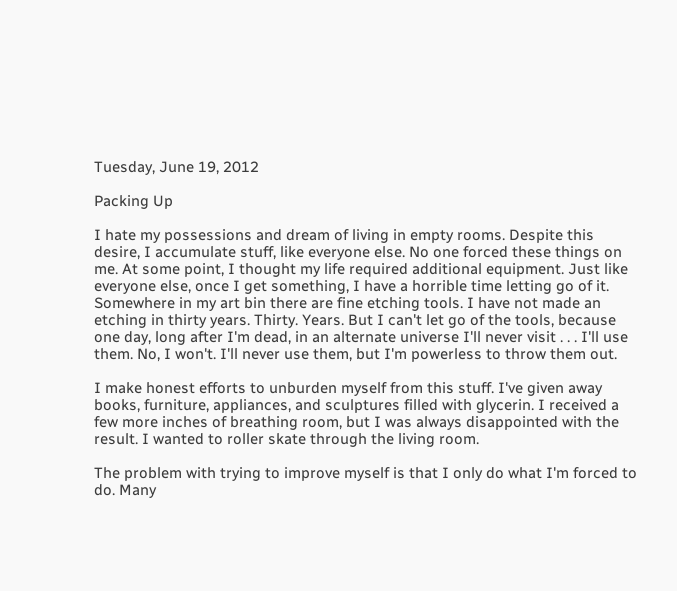Tuesday, June 19, 2012

Packing Up

I hate my possessions and dream of living in empty rooms. Despite this desire, I accumulate stuff, like everyone else. No one forced these things on me. At some point, I thought my life required additional equipment. Just like everyone else, once I get something, I have a horrible time letting go of it. Somewhere in my art bin there are fine etching tools. I have not made an etching in thirty years. Thirty. Years. But I can't let go of the tools, because one day, long after I'm dead, in an alternate universe I'll never visit . . . I'll use them. No, I won't. I'll never use them, but I'm powerless to throw them out.

I make honest efforts to unburden myself from this stuff. I've given away books, furniture, appliances, and sculptures filled with glycerin. I received a few more inches of breathing room, but I was always disappointed with the result. I wanted to roller skate through the living room.

The problem with trying to improve myself is that I only do what I'm forced to do. Many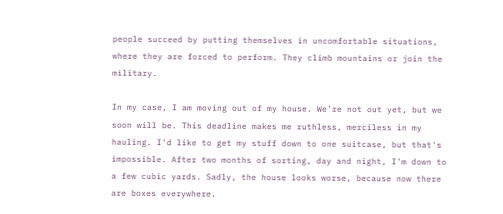people succeed by putting themselves in uncomfortable situations, where they are forced to perform. They climb mountains or join the military.

In my case, I am moving out of my house. We're not out yet, but we soon will be. This deadline makes me ruthless, merciless in my hauling. I'd like to get my stuff down to one suitcase, but that's impossible. After two months of sorting, day and night, I'm down to a few cubic yards. Sadly, the house looks worse, because now there are boxes everywhere.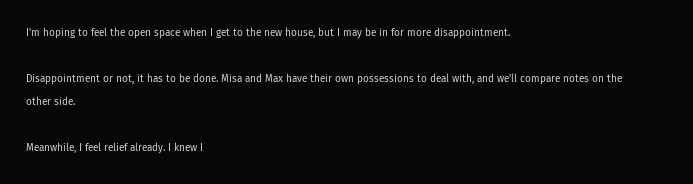I'm hoping to feel the open space when I get to the new house, but I may be in for more disappointment.

Disappointment or not, it has to be done. Misa and Max have their own possessions to deal with, and we'll compare notes on the other side.

Meanwhile, I feel relief already. I knew I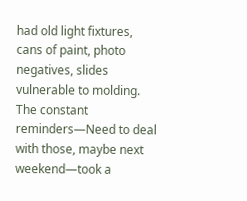had old light fixtures, cans of paint, photo negatives, slides vulnerable to molding. The constant reminders—Need to deal with those, maybe next weekend—took a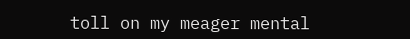toll on my meager mental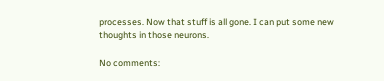processes. Now that stuff is all gone. I can put some new thoughts in those neurons.

No comments: